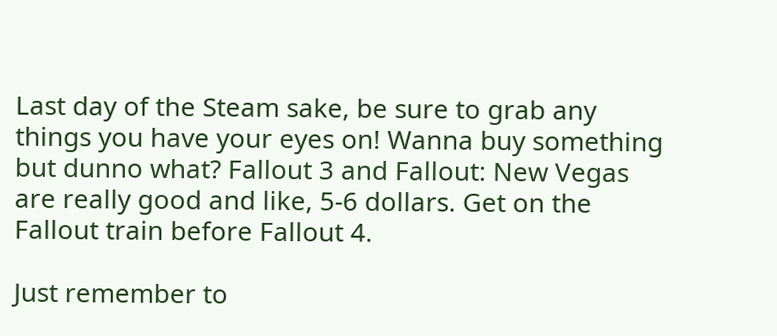Last day of the Steam sake, be sure to grab any things you have your eyes on! Wanna buy something but dunno what? Fallout 3 and Fallout: New Vegas are really good and like, 5-6 dollars. Get on the Fallout train before Fallout 4.

Just remember to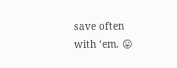save often with ‘em. 😛